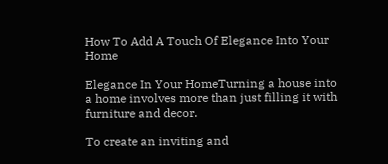How To Add A Touch Of Elegance Into Your Home

Elegance In Your HomeTurning a house into a home involves more than just filling it with furniture and decor.

To create an inviting and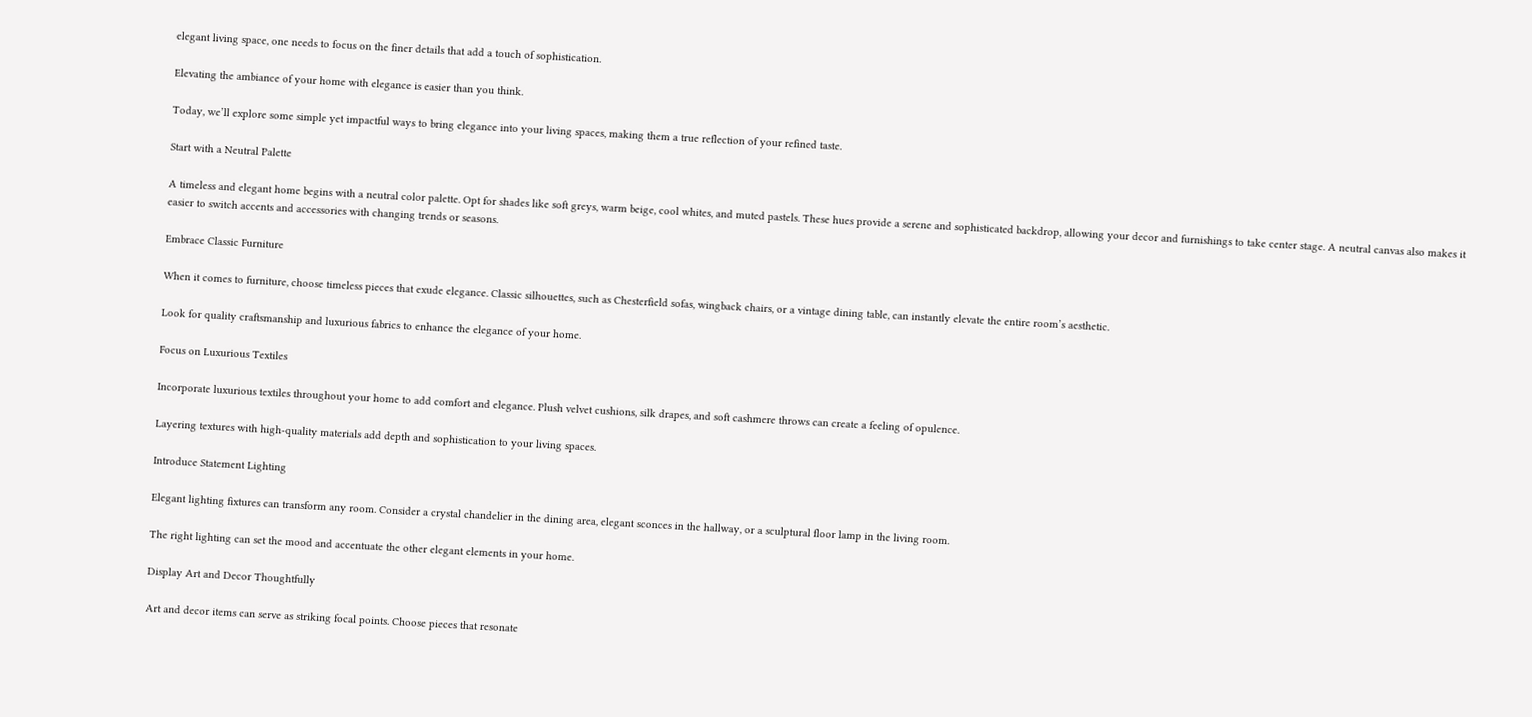elegant living space, one needs to focus on the finer details that add a touch of sophistication.

Elevating the ambiance of your home with elegance is easier than you think.

Today, we’ll explore some simple yet impactful ways to bring elegance into your living spaces, making them a true reflection of your refined taste.

Start with a Neutral Palette

A timeless and elegant home begins with a neutral color palette. Opt for shades like soft greys, warm beige, cool whites, and muted pastels. These hues provide a serene and sophisticated backdrop, allowing your decor and furnishings to take center stage. A neutral canvas also makes it easier to switch accents and accessories with changing trends or seasons.

Embrace Classic Furniture

When it comes to furniture, choose timeless pieces that exude elegance. Classic silhouettes, such as Chesterfield sofas, wingback chairs, or a vintage dining table, can instantly elevate the entire room’s aesthetic.

Look for quality craftsmanship and luxurious fabrics to enhance the elegance of your home.

Focus on Luxurious Textiles

Incorporate luxurious textiles throughout your home to add comfort and elegance. Plush velvet cushions, silk drapes, and soft cashmere throws can create a feeling of opulence.

Layering textures with high-quality materials add depth and sophistication to your living spaces.

Introduce Statement Lighting

Elegant lighting fixtures can transform any room. Consider a crystal chandelier in the dining area, elegant sconces in the hallway, or a sculptural floor lamp in the living room.

The right lighting can set the mood and accentuate the other elegant elements in your home.

Display Art and Decor Thoughtfully

Art and decor items can serve as striking focal points. Choose pieces that resonate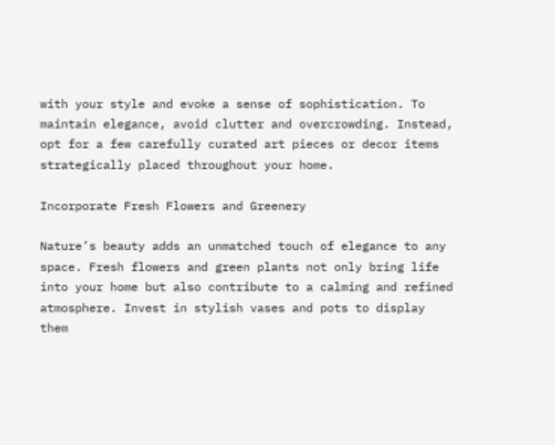with your style and evoke a sense of sophistication. To maintain elegance, avoid clutter and overcrowding. Instead, opt for a few carefully curated art pieces or decor items strategically placed throughout your home.

Incorporate Fresh Flowers and Greenery

Nature’s beauty adds an unmatched touch of elegance to any space. Fresh flowers and green plants not only bring life into your home but also contribute to a calming and refined atmosphere. Invest in stylish vases and pots to display them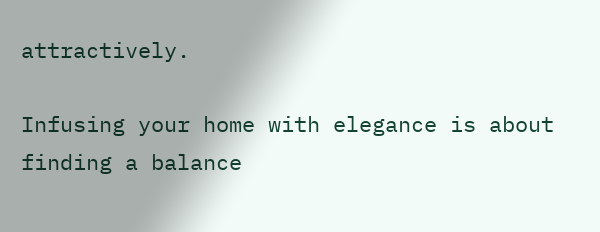attractively.

Infusing your home with elegance is about finding a balance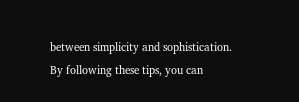between simplicity and sophistication. By following these tips, you can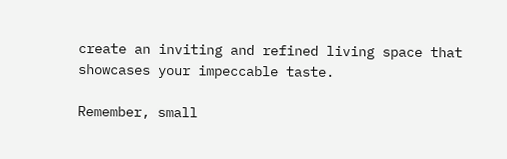create an inviting and refined living space that showcases your impeccable taste.

Remember, small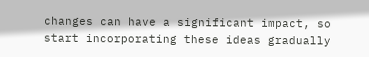changes can have a significant impact, so start incorporating these ideas gradually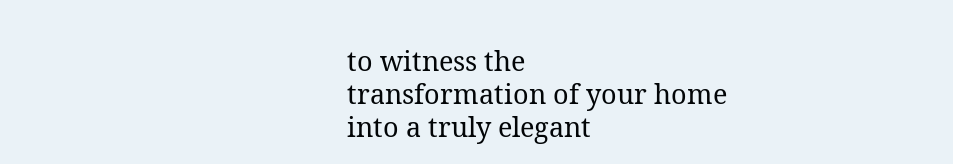to witness the transformation of your home into a truly elegant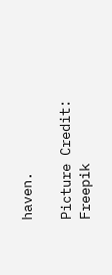haven.

Picture Credit: Freepik